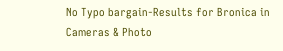No Typo bargain-Results for Bronica in Cameras & Photo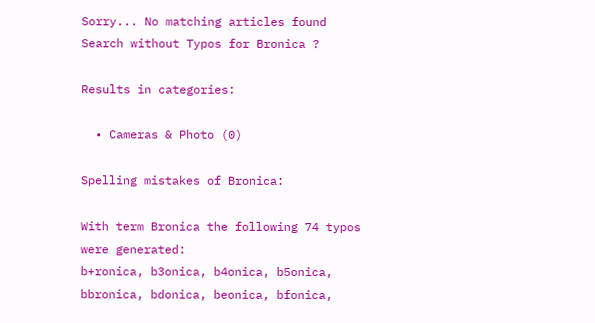Sorry... No matching articles found
Search without Typos for Bronica ?

Results in categories:

  • Cameras & Photo (0)

Spelling mistakes of Bronica:

With term Bronica the following 74 typos were generated:
b+ronica, b3onica, b4onica, b5onica, bbronica, bdonica, beonica, bfonica,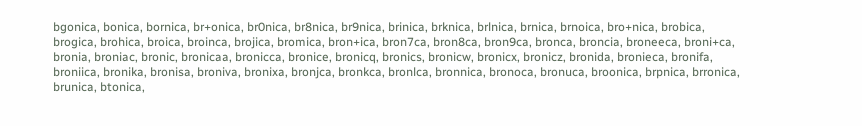bgonica, bonica, bornica, br+onica, br0nica, br8nica, br9nica, brinica, brknica, brlnica, brnica, brnoica, bro+nica, brobica, brogica, brohica, broica, broinca, brojica, bromica, bron+ica, bron7ca, bron8ca, bron9ca, bronca, broncia, broneeca, broni+ca, bronia, broniac, bronic, bronicaa, bronicca, bronice, bronicq, bronics, bronicw, bronicx, bronicz, bronida, bronieca, bronifa, broniica, bronika, bronisa, broniva, bronixa, bronjca, bronkca, bronlca, bronnica, bronoca, bronuca, broonica, brpnica, brronica, brunica, btonica,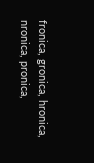fronica, gronica, hronica, nronica, pronica,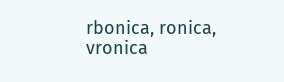rbonica, ronica, vronica